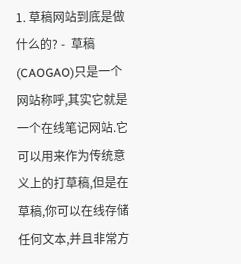1. 草稿网站到底是做什么的? -  草稿(CAOGAO)只是一个网站称呼,其实它就是一个在线笔记网站.它可以用来作为传统意义上的打草稿,但是在草稿,你可以在线存储任何文本,并且非常方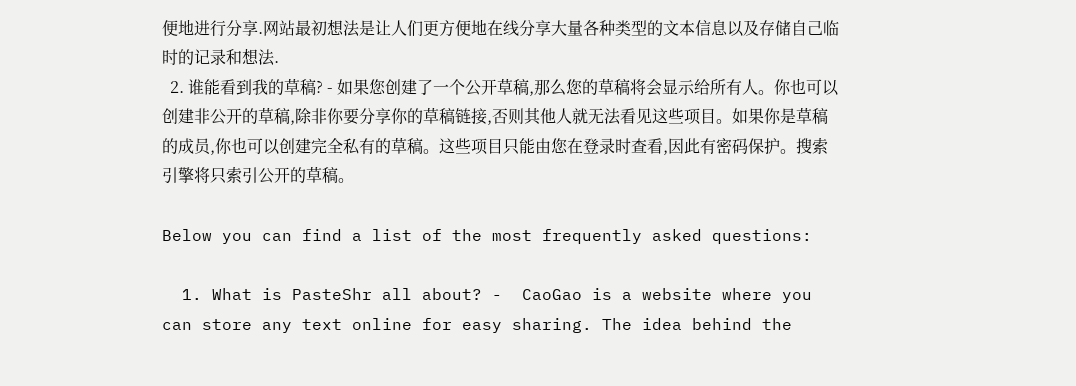便地进行分享.网站最初想法是让人们更方便地在线分享大量各种类型的文本信息以及存储自己临时的记录和想法.
  2. 谁能看到我的草稿? - 如果您创建了一个公开草稿,那么您的草稿将会显示给所有人。你也可以创建非公开的草稿,除非你要分享你的草稿链接,否则其他人就无法看见这些项目。如果你是草稿的成员,你也可以创建完全私有的草稿。这些项目只能由您在登录时查看,因此有密码保护。搜索引擎将只索引公开的草稿。

Below you can find a list of the most frequently asked questions:

  1. What is PasteShr all about? -  CaoGao is a website where you can store any text online for easy sharing. The idea behind the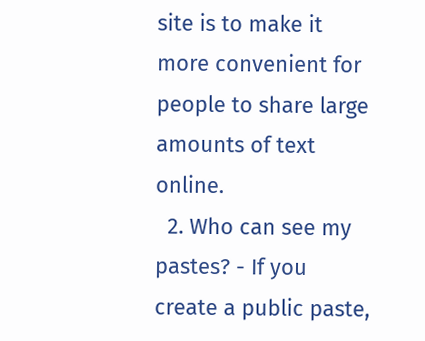site is to make it more convenient for people to share large amounts of text online.
  2. Who can see my pastes? - If you create a public paste,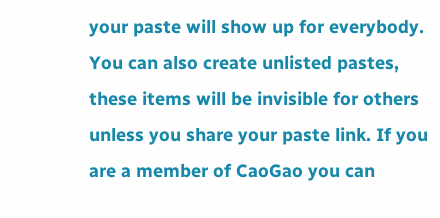your paste will show up for everybody. You can also create unlisted pastes, these items will be invisible for others unless you share your paste link. If you are a member of CaoGao you can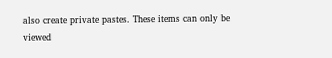also create private pastes. These items can only be viewed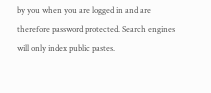by you when you are logged in and are therefore password protected. Search engines will only index public pastes.